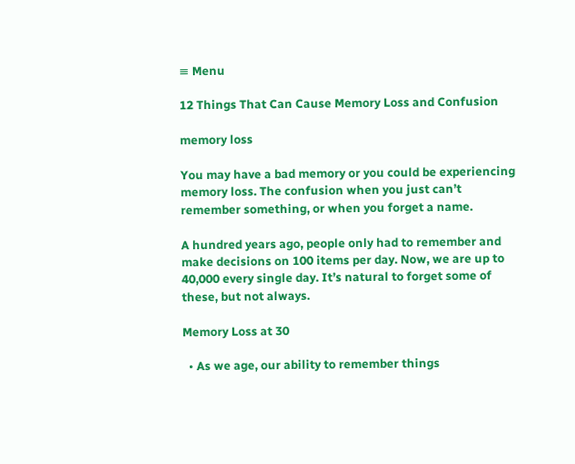≡ Menu

12 Things That Can Cause Memory Loss and Confusion

memory loss

You may have a bad memory or you could be experiencing memory loss. The confusion when you just can’t remember something, or when you forget a name.

A hundred years ago, people only had to remember and make decisions on 100 items per day. Now, we are up to 40,000 every single day. It’s natural to forget some of these, but not always.

Memory Loss at 30

  • As we age, our ability to remember things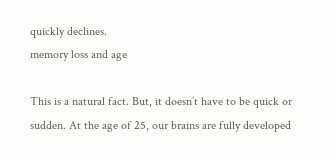quickly declines.
memory loss and age

This is a natural fact. But, it doesn’t have to be quick or sudden. At the age of 25, our brains are fully developed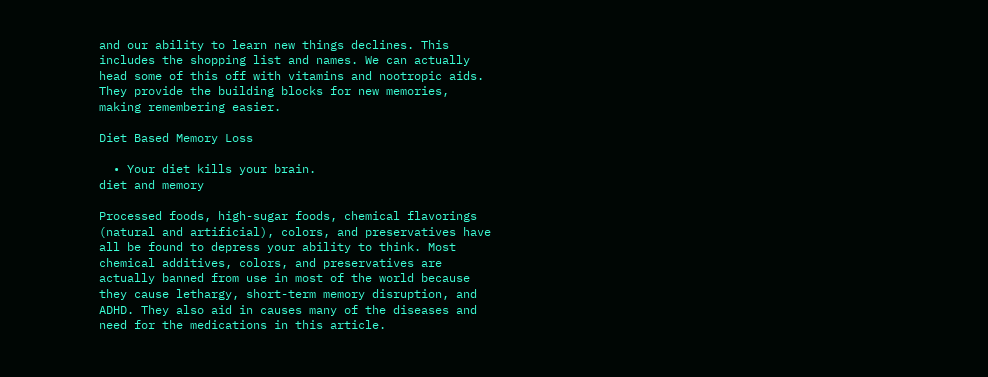and our ability to learn new things declines. This includes the shopping list and names. We can actually head some of this off with vitamins and nootropic aids. They provide the building blocks for new memories, making remembering easier.

Diet Based Memory Loss

  • Your diet kills your brain.
diet and memory

Processed foods, high-sugar foods, chemical flavorings (natural and artificial), colors, and preservatives have all be found to depress your ability to think. Most chemical additives, colors, and preservatives are actually banned from use in most of the world because they cause lethargy, short-term memory disruption, and ADHD. They also aid in causes many of the diseases and need for the medications in this article.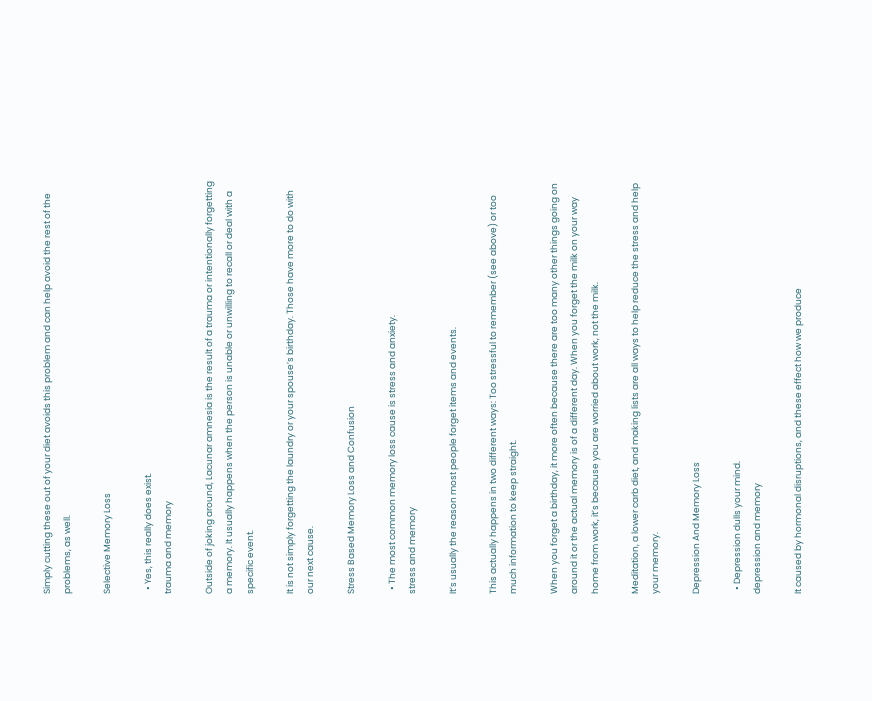Simply cutting these out of your diet avoids this problem and can help avoid the rest of the problems, as well.

Selective Memory Loss

  • Yes, this really does exist.
trauma and memory

Outside of joking around, Lacunar amnesia is the result of a trauma or intentionally forgetting a memory. It usually happens when the person is unable or unwilling to recall or deal with a specific event.

It is not simply forgetting the laundry or your spouse’s birthday. Those have more to do with our next cause.

Stress Based Memory Loss and Confusion

  • The most common memory loss cause is stress and anxiety.
stress and memory

It’s usually the reason most people forget items and events.

This actually happens in two different ways: Too stressful to remember (see above) or too much information to keep straight.

When you forget a birthday, it more often because there are too many other things going on around it or the actual memory is of a different day. When you forget the milk on your way home from work, it’s because you are worried about work, not the milk.

Meditation, a lower carb diet, and making lists are all ways to help reduce the stress and help your memory.

Depression And Memory Loss

  • Depression dulls your mind.
depression and memory

It caused by hormonal disruptions, and these effect how we produce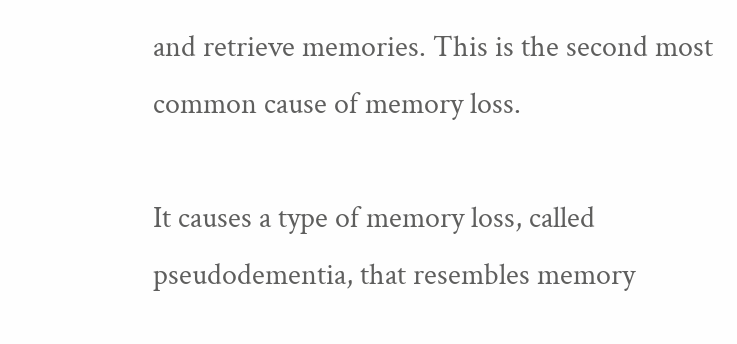and retrieve memories. This is the second most common cause of memory loss.

It causes a type of memory loss, called pseudodementia, that resembles memory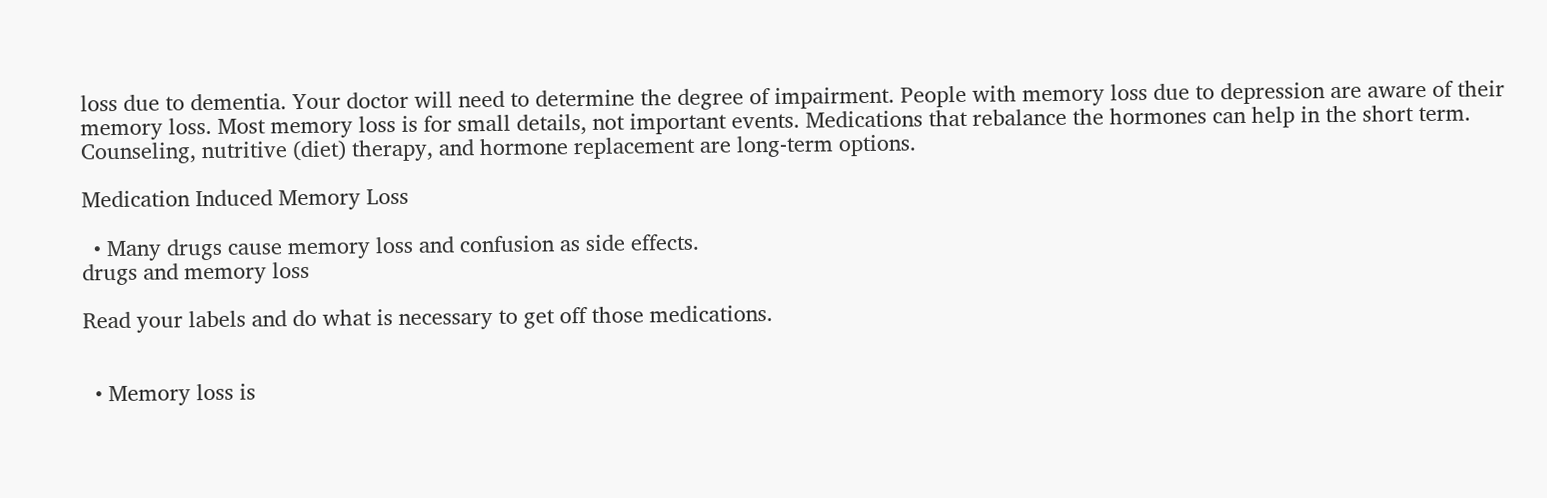loss due to dementia. Your doctor will need to determine the degree of impairment. People with memory loss due to depression are aware of their memory loss. Most memory loss is for small details, not important events. Medications that rebalance the hormones can help in the short term. Counseling, nutritive (diet) therapy, and hormone replacement are long-term options.

Medication Induced Memory Loss

  • Many drugs cause memory loss and confusion as side effects.
drugs and memory loss

Read your labels and do what is necessary to get off those medications.


  • Memory loss is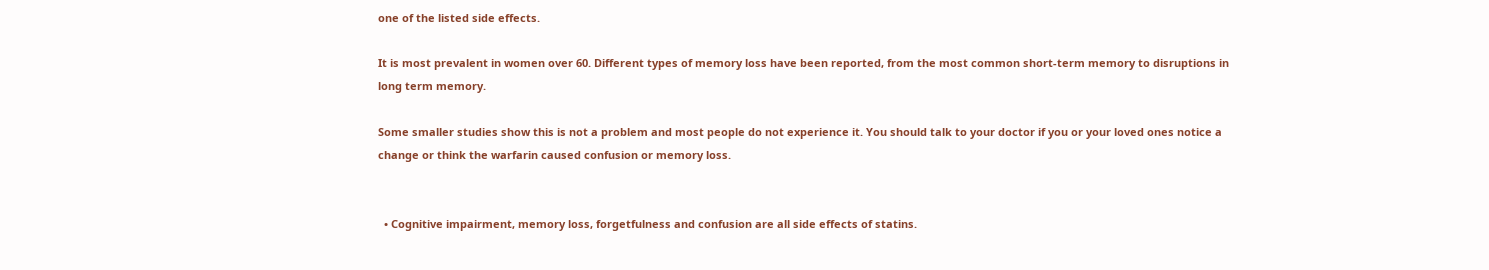one of the listed side effects.

It is most prevalent in women over 60. Different types of memory loss have been reported, from the most common short-term memory to disruptions in long term memory.

Some smaller studies show this is not a problem and most people do not experience it. You should talk to your doctor if you or your loved ones notice a change or think the warfarin caused confusion or memory loss.


  • Cognitive impairment, memory loss, forgetfulness and confusion are all side effects of statins.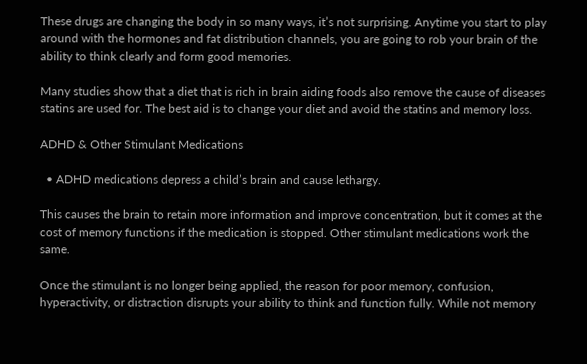These drugs are changing the body in so many ways, it’s not surprising. Anytime you start to play around with the hormones and fat distribution channels, you are going to rob your brain of the ability to think clearly and form good memories.

Many studies show that a diet that is rich in brain aiding foods also remove the cause of diseases statins are used for. The best aid is to change your diet and avoid the statins and memory loss.

ADHD & Other Stimulant Medications

  • ADHD medications depress a child’s brain and cause lethargy.

This causes the brain to retain more information and improve concentration, but it comes at the cost of memory functions if the medication is stopped. Other stimulant medications work the same.

Once the stimulant is no longer being applied, the reason for poor memory, confusion, hyperactivity, or distraction disrupts your ability to think and function fully. While not memory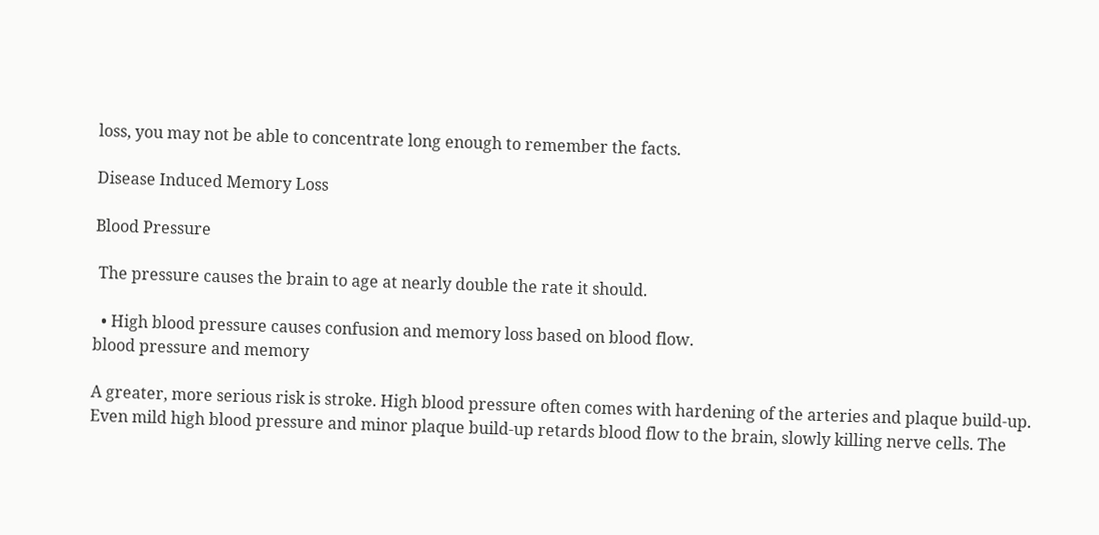loss, you may not be able to concentrate long enough to remember the facts.

Disease Induced Memory Loss

Blood Pressure

 The pressure causes the brain to age at nearly double the rate it should.

  • High blood pressure causes confusion and memory loss based on blood flow.
blood pressure and memory

A greater, more serious risk is stroke. High blood pressure often comes with hardening of the arteries and plaque build-up. Even mild high blood pressure and minor plaque build-up retards blood flow to the brain, slowly killing nerve cells. The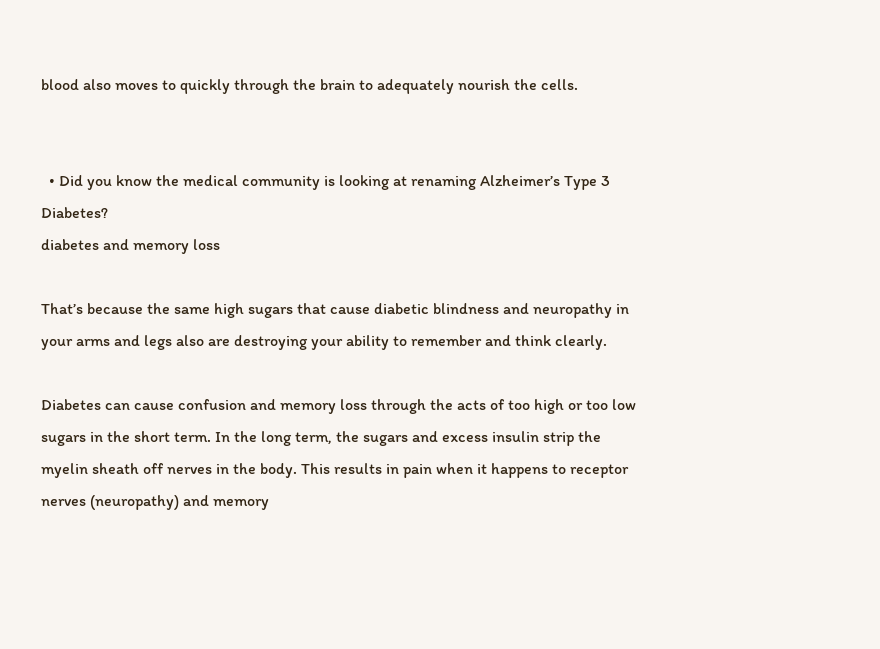blood also moves to quickly through the brain to adequately nourish the cells.


  • Did you know the medical community is looking at renaming Alzheimer’s Type 3 Diabetes?
diabetes and memory loss

That’s because the same high sugars that cause diabetic blindness and neuropathy in your arms and legs also are destroying your ability to remember and think clearly.

Diabetes can cause confusion and memory loss through the acts of too high or too low sugars in the short term. In the long term, the sugars and excess insulin strip the myelin sheath off nerves in the body. This results in pain when it happens to receptor nerves (neuropathy) and memory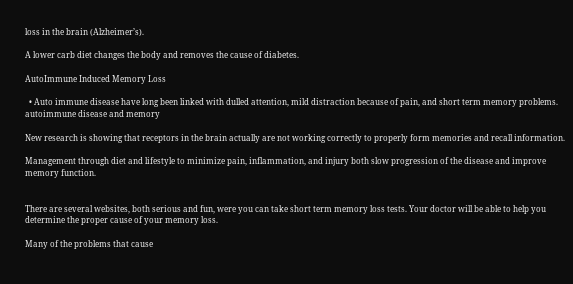loss in the brain (Alzheimer’s).

A lower carb diet changes the body and removes the cause of diabetes.

AutoImmune Induced Memory Loss

  • Auto immune disease have long been linked with dulled attention, mild distraction because of pain, and short term memory problems.
autoimmune disease and memory

New research is showing that receptors in the brain actually are not working correctly to properly form memories and recall information.

Management through diet and lifestyle to minimize pain, inflammation, and injury both slow progression of the disease and improve memory function.


There are several websites, both serious and fun, were you can take short term memory loss tests. Your doctor will be able to help you determine the proper cause of your memory loss.

Many of the problems that cause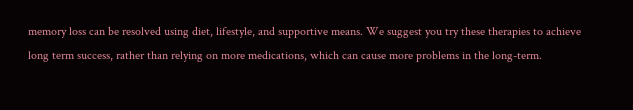memory loss can be resolved using diet, lifestyle, and supportive means. We suggest you try these therapies to achieve long term success, rather than relying on more medications, which can cause more problems in the long-term.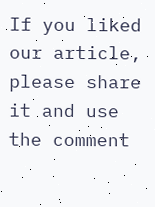If you liked our article, please share it and use the comment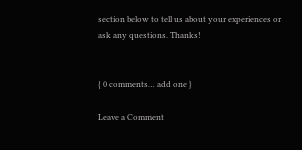section below to tell us about your experiences or ask any questions. Thanks!


{ 0 comments… add one }

Leave a Comment